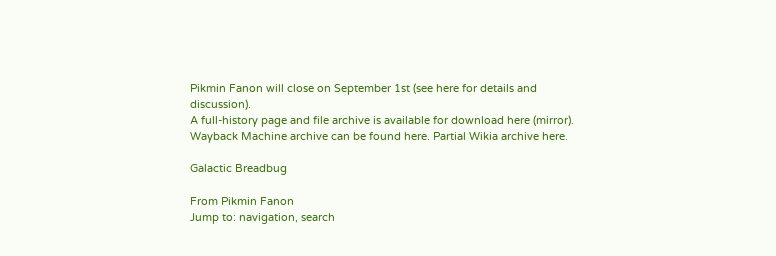Pikmin Fanon will close on September 1st (see here for details and discussion).
A full-history page and file archive is available for download here (mirror).
Wayback Machine archive can be found here. Partial Wikia archive here.

Galactic Breadbug

From Pikmin Fanon
Jump to: navigation, search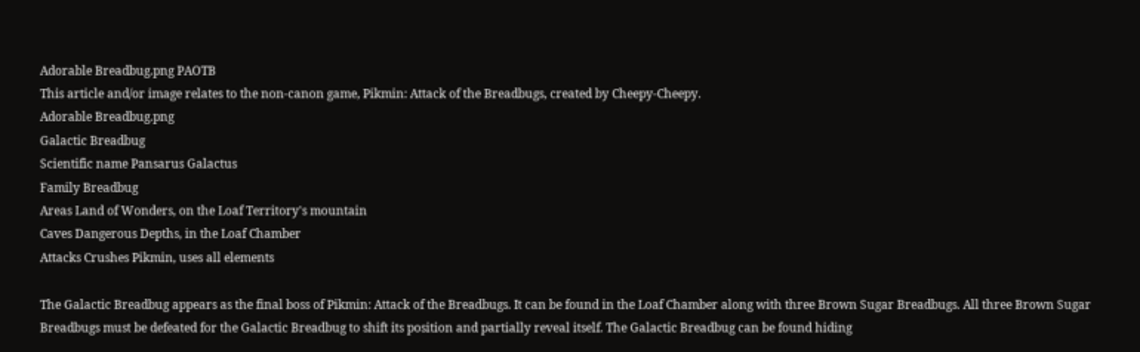Adorable Breadbug.png PAOTB
This article and/or image relates to the non-canon game, Pikmin: Attack of the Breadbugs, created by Cheepy-Cheepy.
Adorable Breadbug.png
Galactic Breadbug
Scientific name Pansarus Galactus
Family Breadbug
Areas Land of Wonders, on the Loaf Territory's mountain
Caves Dangerous Depths, in the Loaf Chamber
Attacks Crushes Pikmin, uses all elements

The Galactic Breadbug appears as the final boss of Pikmin: Attack of the Breadbugs. It can be found in the Loaf Chamber along with three Brown Sugar Breadbugs. All three Brown Sugar Breadbugs must be defeated for the Galactic Breadbug to shift its position and partially reveal itself. The Galactic Breadbug can be found hiding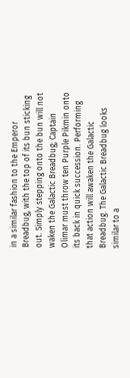in a similar fashion to the Emperor Breadbug, with the top of its bun sticking out. Simply stepping onto the bun will not waken the Galactic Breadbug; Captain Olimar must throw ten Purple Pikmin onto its back in quick succession. Performing that action will awaken the Galactic Breadbug. The Galactic Breadbug looks similar to a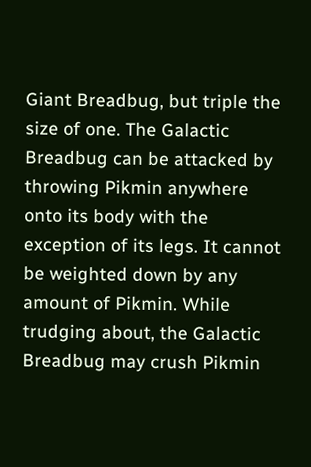Giant Breadbug, but triple the size of one. The Galactic Breadbug can be attacked by throwing Pikmin anywhere onto its body with the exception of its legs. It cannot be weighted down by any amount of Pikmin. While trudging about, the Galactic Breadbug may crush Pikmin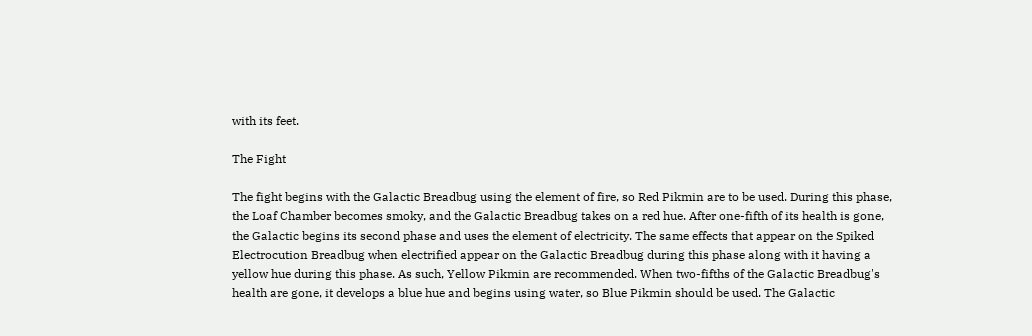with its feet.

The Fight

The fight begins with the Galactic Breadbug using the element of fire, so Red Pikmin are to be used. During this phase, the Loaf Chamber becomes smoky, and the Galactic Breadbug takes on a red hue. After one-fifth of its health is gone, the Galactic begins its second phase and uses the element of electricity. The same effects that appear on the Spiked Electrocution Breadbug when electrified appear on the Galactic Breadbug during this phase along with it having a yellow hue during this phase. As such, Yellow Pikmin are recommended. When two-fifths of the Galactic Breadbug's health are gone, it develops a blue hue and begins using water, so Blue Pikmin should be used. The Galactic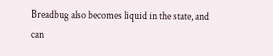Breadbug also becomes liquid in the state, and can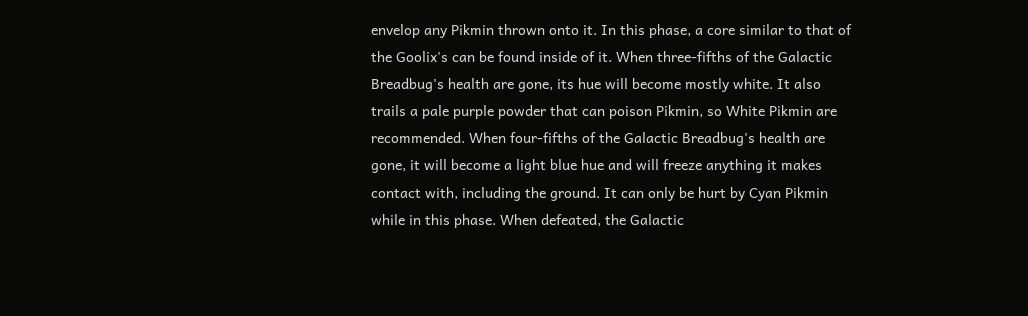envelop any Pikmin thrown onto it. In this phase, a core similar to that of the Goolix's can be found inside of it. When three-fifths of the Galactic Breadbug's health are gone, its hue will become mostly white. It also trails a pale purple powder that can poison Pikmin, so White Pikmin are recommended. When four-fifths of the Galactic Breadbug's health are gone, it will become a light blue hue and will freeze anything it makes contact with, including the ground. It can only be hurt by Cyan Pikmin while in this phase. When defeated, the Galactic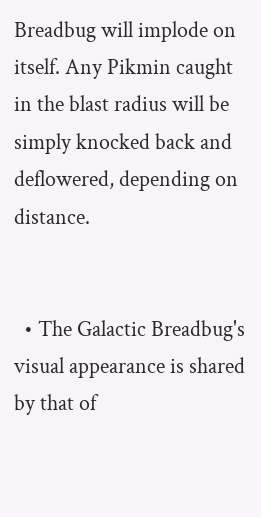Breadbug will implode on itself. Any Pikmin caught in the blast radius will be simply knocked back and deflowered, depending on distance.


  • The Galactic Breadbug's visual appearance is shared by that of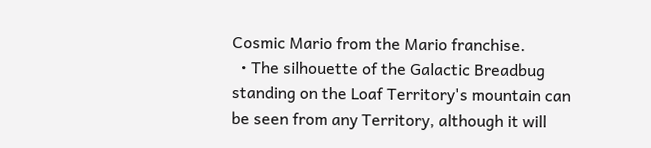Cosmic Mario from the Mario franchise.
  • The silhouette of the Galactic Breadbug standing on the Loaf Territory's mountain can be seen from any Territory, although it will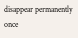disappear permanently once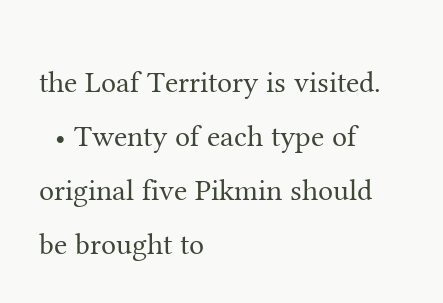the Loaf Territory is visited.
  • Twenty of each type of original five Pikmin should be brought to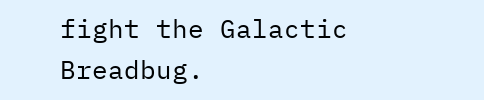fight the Galactic Breadbug.